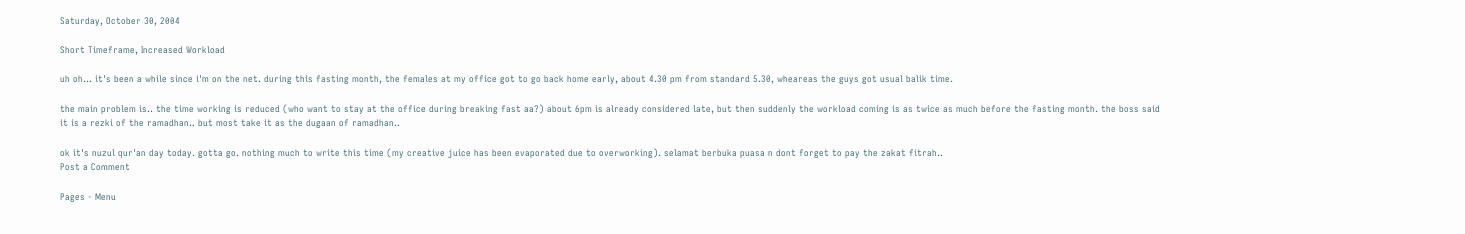Saturday, October 30, 2004

Short Timeframe, Increased Workload

uh oh... it's been a while since i'm on the net. during this fasting month, the females at my office got to go back home early, about 4.30 pm from standard 5.30, wheareas the guys got usual balik time.

the main problem is.. the time working is reduced (who want to stay at the office during breaking fast aa?) about 6pm is already considered late, but then suddenly the workload coming is as twice as much before the fasting month. the boss said it is a rezki of the ramadhan.. but most take it as the dugaan of ramadhan..

ok it's nuzul qur'an day today. gotta go. nothing much to write this time (my creative juice has been evaporated due to overworking). selamat berbuka puasa n dont forget to pay the zakat fitrah..
Post a Comment

Pages - Menu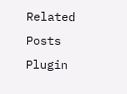Related Posts Plugin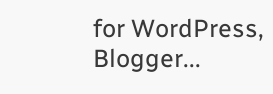for WordPress, Blogger...